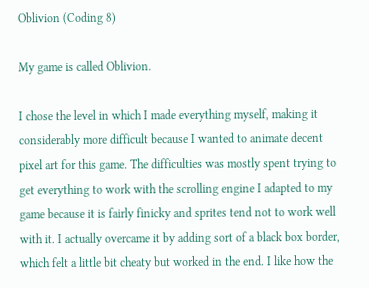Oblivion (Coding 8)

My game is called Oblivion.

I chose the level in which I made everything myself, making it considerably more difficult because I wanted to animate decent pixel art for this game. The difficulties was mostly spent trying to get everything to work with the scrolling engine I adapted to my game because it is fairly finicky and sprites tend not to work well with it. I actually overcame it by adding sort of a black box border, which felt a little bit cheaty but worked in the end. I like how the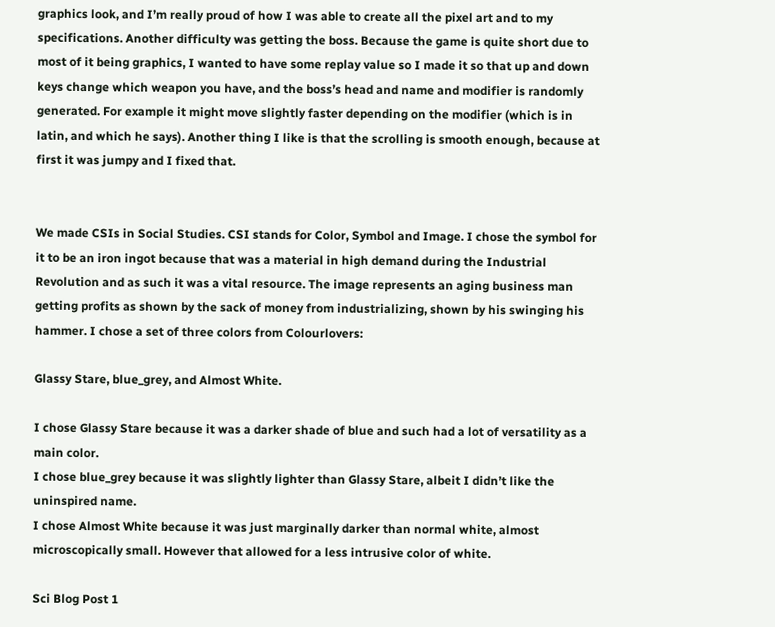graphics look, and I’m really proud of how I was able to create all the pixel art and to my specifications. Another difficulty was getting the boss. Because the game is quite short due to most of it being graphics, I wanted to have some replay value so I made it so that up and down keys change which weapon you have, and the boss’s head and name and modifier is randomly generated. For example it might move slightly faster depending on the modifier (which is in latin, and which he says). Another thing I like is that the scrolling is smooth enough, because at first it was jumpy and I fixed that.


We made CSIs in Social Studies. CSI stands for Color, Symbol and Image. I chose the symbol for it to be an iron ingot because that was a material in high demand during the Industrial Revolution and as such it was a vital resource. The image represents an aging business man getting profits as shown by the sack of money from industrializing, shown by his swinging his hammer. I chose a set of three colors from Colourlovers:

Glassy Stare, blue_grey, and Almost White.

I chose Glassy Stare because it was a darker shade of blue and such had a lot of versatility as a main color.
I chose blue_grey because it was slightly lighter than Glassy Stare, albeit I didn’t like the uninspired name.
I chose Almost White because it was just marginally darker than normal white, almost microscopically small. However that allowed for a less intrusive color of white.

Sci Blog Post 1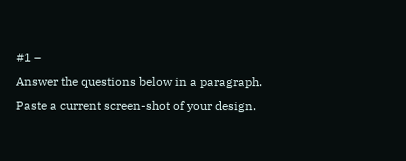#1 –
Answer the questions below in a paragraph.
Paste a current screen-shot of your design.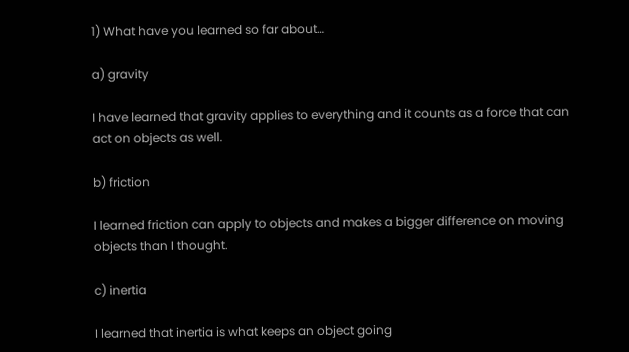1) What have you learned so far about…

a) gravity

I have learned that gravity applies to everything and it counts as a force that can act on objects as well.

b) friction

I learned friction can apply to objects and makes a bigger difference on moving objects than I thought.

c) inertia

I learned that inertia is what keeps an object going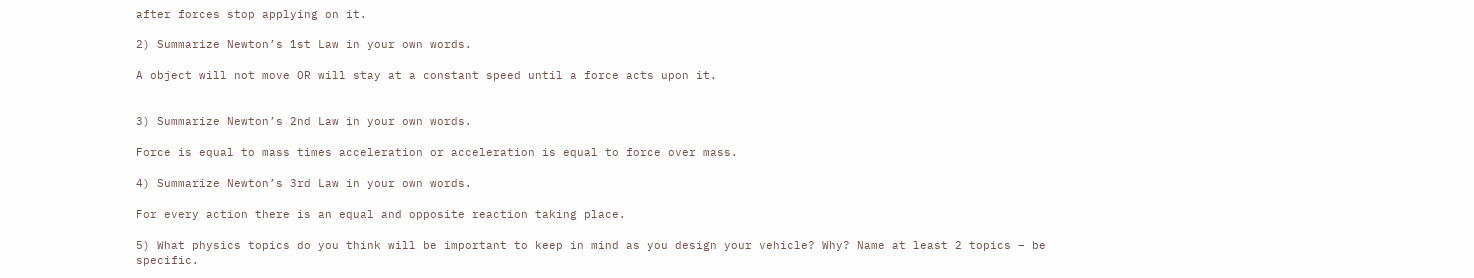after forces stop applying on it.

2) Summarize Newton’s 1st Law in your own words.

A object will not move OR will stay at a constant speed until a force acts upon it.


3) Summarize Newton’s 2nd Law in your own words.

Force is equal to mass times acceleration or acceleration is equal to force over mass.

4) Summarize Newton’s 3rd Law in your own words.

For every action there is an equal and opposite reaction taking place.

5) What physics topics do you think will be important to keep in mind as you design your vehicle? Why? Name at least 2 topics – be specific.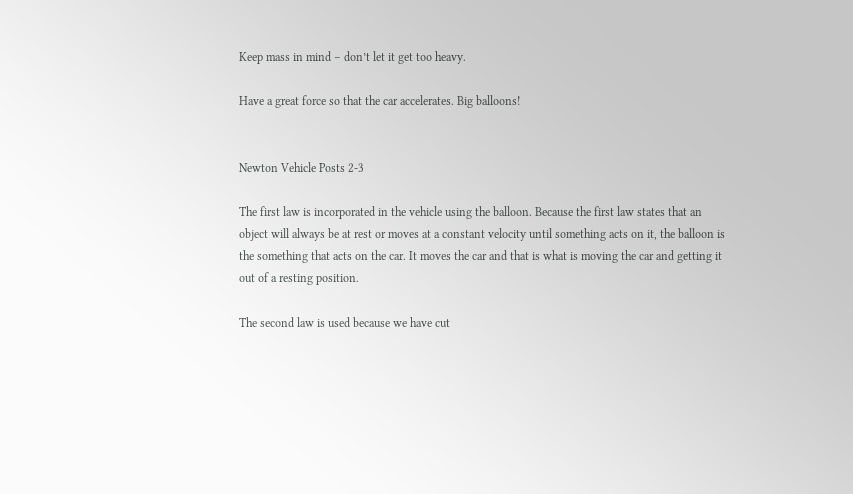Keep mass in mind – don’t let it get too heavy.

Have a great force so that the car accelerates. Big balloons!


Newton Vehicle Posts 2-3

The first law is incorporated in the vehicle using the balloon. Because the first law states that an object will always be at rest or moves at a constant velocity until something acts on it, the balloon is the something that acts on the car. It moves the car and that is what is moving the car and getting it out of a resting position.

The second law is used because we have cut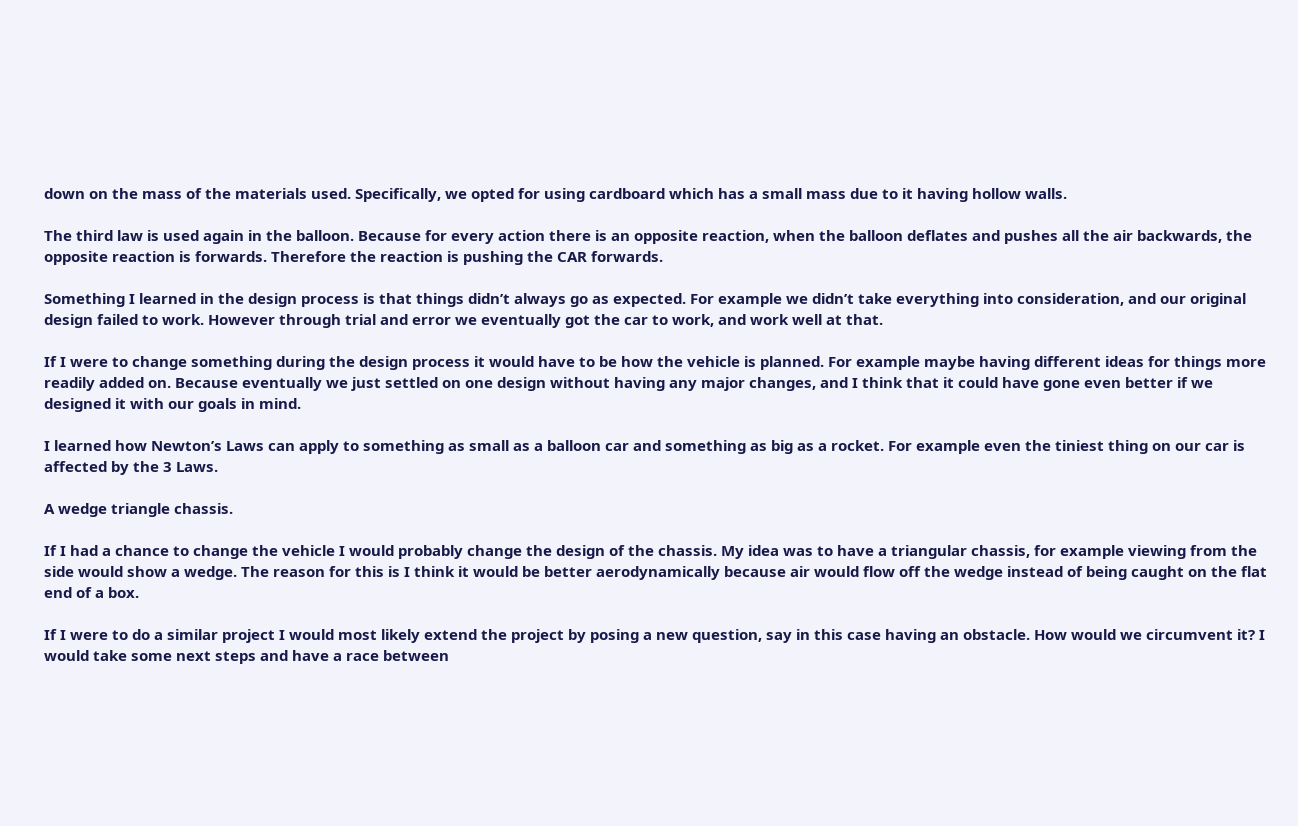down on the mass of the materials used. Specifically, we opted for using cardboard which has a small mass due to it having hollow walls.

The third law is used again in the balloon. Because for every action there is an opposite reaction, when the balloon deflates and pushes all the air backwards, the opposite reaction is forwards. Therefore the reaction is pushing the CAR forwards.

Something I learned in the design process is that things didn’t always go as expected. For example we didn’t take everything into consideration, and our original design failed to work. However through trial and error we eventually got the car to work, and work well at that.

If I were to change something during the design process it would have to be how the vehicle is planned. For example maybe having different ideas for things more readily added on. Because eventually we just settled on one design without having any major changes, and I think that it could have gone even better if we designed it with our goals in mind.

I learned how Newton’s Laws can apply to something as small as a balloon car and something as big as a rocket. For example even the tiniest thing on our car is affected by the 3 Laws.

A wedge triangle chassis.

If I had a chance to change the vehicle I would probably change the design of the chassis. My idea was to have a triangular chassis, for example viewing from the side would show a wedge. The reason for this is I think it would be better aerodynamically because air would flow off the wedge instead of being caught on the flat end of a box.

If I were to do a similar project I would most likely extend the project by posing a new question, say in this case having an obstacle. How would we circumvent it? I would take some next steps and have a race between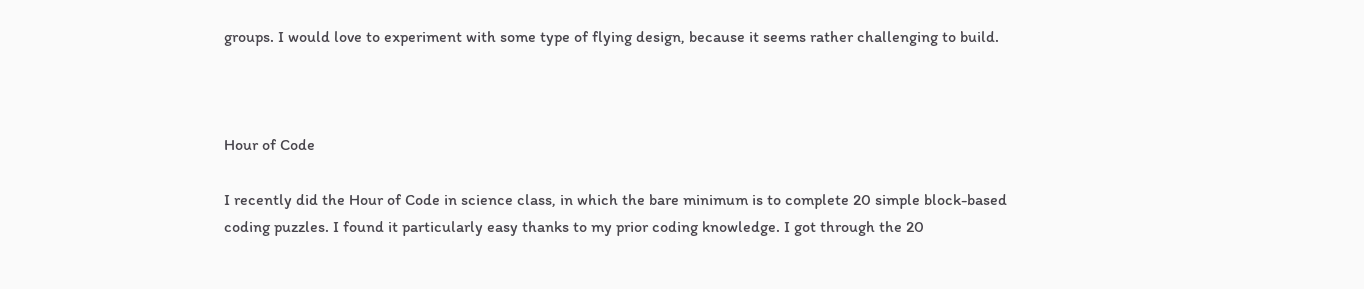groups. I would love to experiment with some type of flying design, because it seems rather challenging to build.



Hour of Code

I recently did the Hour of Code in science class, in which the bare minimum is to complete 20 simple block-based coding puzzles. I found it particularly easy thanks to my prior coding knowledge. I got through the 20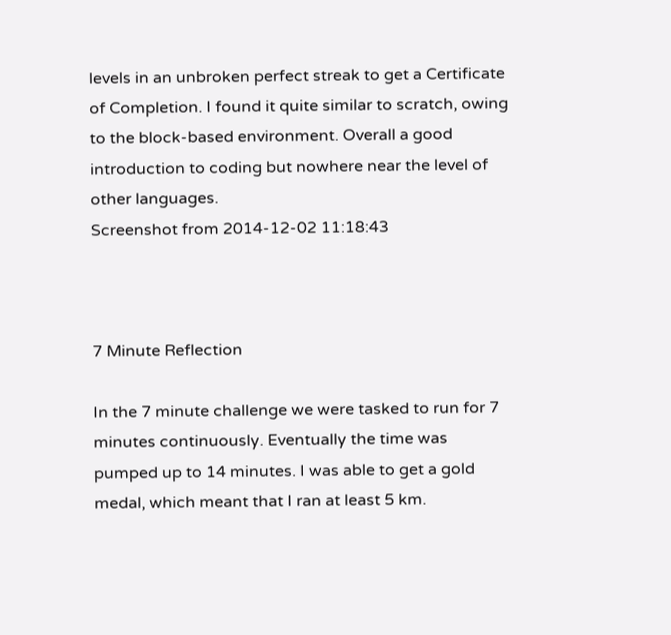levels in an unbroken perfect streak to get a Certificate of Completion. I found it quite similar to scratch, owing to the block-based environment. Overall a good introduction to coding but nowhere near the level of other languages.
Screenshot from 2014-12-02 11:18:43



7 Minute Reflection

In the 7 minute challenge we were tasked to run for 7 minutes continuously. Eventually the time was pumped up to 14 minutes. I was able to get a gold medal, which meant that I ran at least 5 km.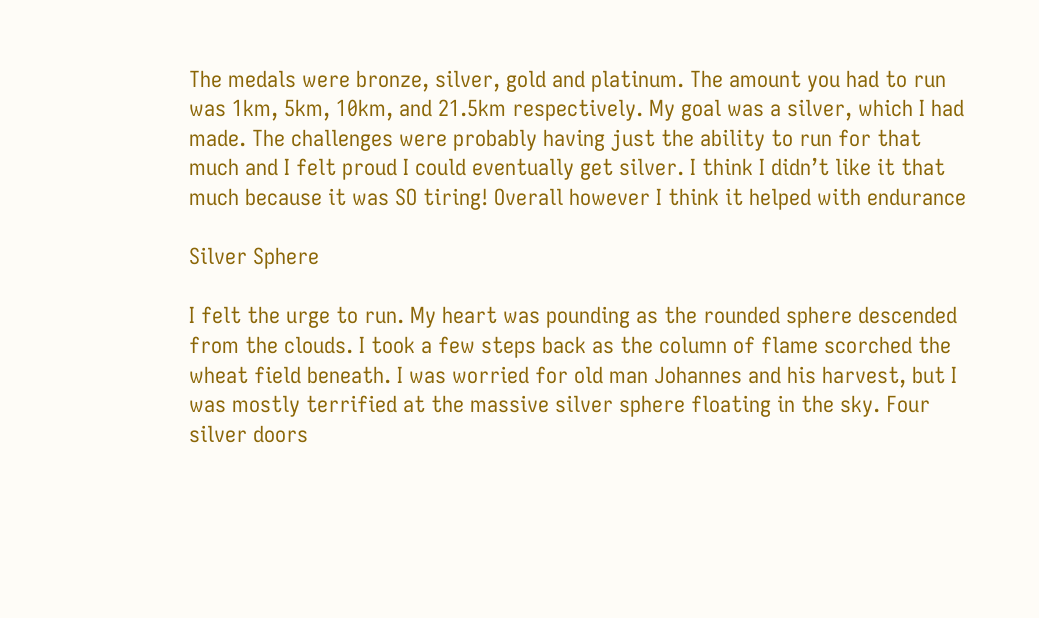The medals were bronze, silver, gold and platinum. The amount you had to run was 1km, 5km, 10km, and 21.5km respectively. My goal was a silver, which I had made. The challenges were probably having just the ability to run for that much and I felt proud I could eventually get silver. I think I didn’t like it that much because it was SO tiring! Overall however I think it helped with endurance

Silver Sphere

I felt the urge to run. My heart was pounding as the rounded sphere descended from the clouds. I took a few steps back as the column of flame scorched the wheat field beneath. I was worried for old man Johannes and his harvest, but I was mostly terrified at the massive silver sphere floating in the sky. Four silver doors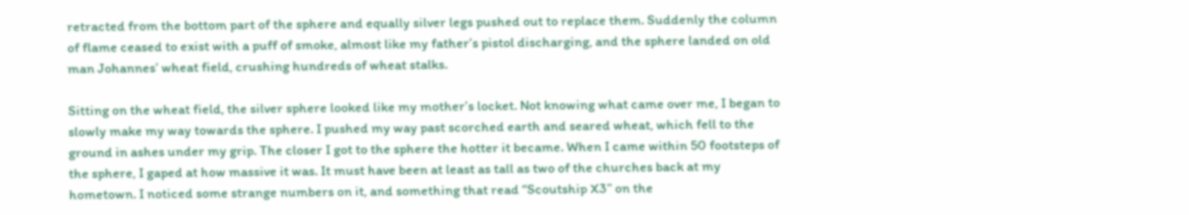retracted from the bottom part of the sphere and equally silver legs pushed out to replace them. Suddenly the column of flame ceased to exist with a puff of smoke, almost like my father’s pistol discharging, and the sphere landed on old man Johannes’ wheat field, crushing hundreds of wheat stalks.

Sitting on the wheat field, the silver sphere looked like my mother’s locket. Not knowing what came over me, I began to slowly make my way towards the sphere. I pushed my way past scorched earth and seared wheat, which fell to the ground in ashes under my grip. The closer I got to the sphere the hotter it became. When I came within 50 footsteps of the sphere, I gaped at how massive it was. It must have been at least as tall as two of the churches back at my hometown. I noticed some strange numbers on it, and something that read “Scoutship X3” on the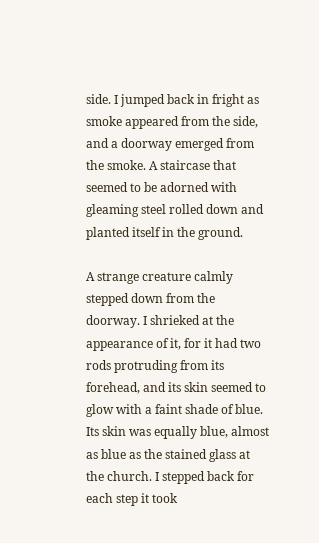side. I jumped back in fright as smoke appeared from the side, and a doorway emerged from the smoke. A staircase that seemed to be adorned with gleaming steel rolled down and planted itself in the ground.

A strange creature calmly stepped down from the doorway. I shrieked at the appearance of it, for it had two rods protruding from its forehead, and its skin seemed to glow with a faint shade of blue. Its skin was equally blue, almost as blue as the stained glass at the church. I stepped back for each step it took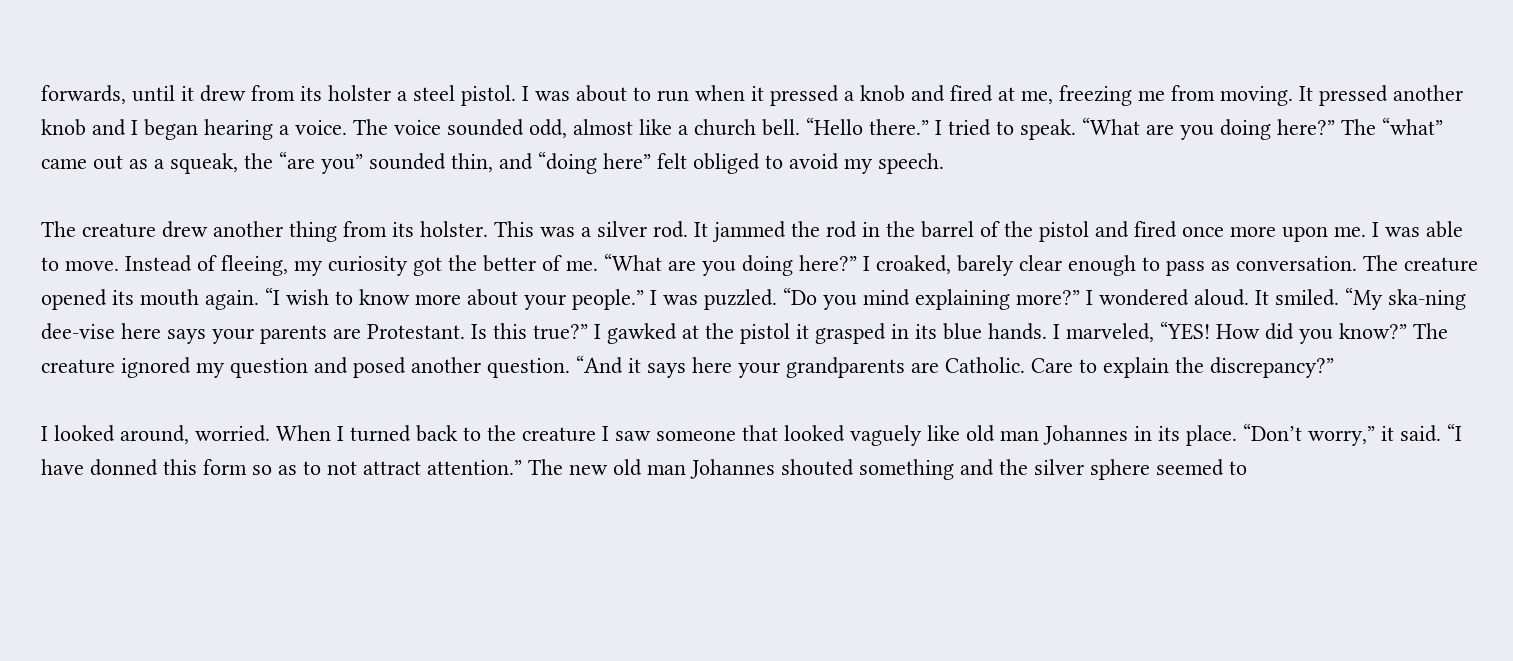forwards, until it drew from its holster a steel pistol. I was about to run when it pressed a knob and fired at me, freezing me from moving. It pressed another knob and I began hearing a voice. The voice sounded odd, almost like a church bell. “Hello there.” I tried to speak. “What are you doing here?” The “what” came out as a squeak, the “are you” sounded thin, and “doing here” felt obliged to avoid my speech.

The creature drew another thing from its holster. This was a silver rod. It jammed the rod in the barrel of the pistol and fired once more upon me. I was able to move. Instead of fleeing, my curiosity got the better of me. “What are you doing here?” I croaked, barely clear enough to pass as conversation. The creature opened its mouth again. “I wish to know more about your people.” I was puzzled. “Do you mind explaining more?” I wondered aloud. It smiled. “My ska-ning dee-vise here says your parents are Protestant. Is this true?” I gawked at the pistol it grasped in its blue hands. I marveled, “YES! How did you know?” The creature ignored my question and posed another question. “And it says here your grandparents are Catholic. Care to explain the discrepancy?”

I looked around, worried. When I turned back to the creature I saw someone that looked vaguely like old man Johannes in its place. “Don’t worry,” it said. “I have donned this form so as to not attract attention.” The new old man Johannes shouted something and the silver sphere seemed to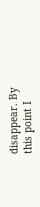disappear. By this point I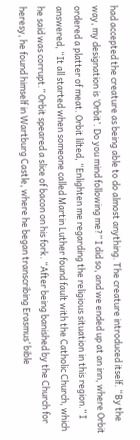had accepted the creature as being able to do almost anything. The creature introduced itself. “By the way, my designation is ‘Orbit’. Do you mind following me?” I did so, and we ended up at an inn, where Orbit ordered a platter of meat. Orbit lilted, “Enlighten me regarding the religious situation in this region.” I answered, “It all started when someone called Martin Luther found fault with the Catholic Church, which he said was corrupt.” Orbit speared a slice of bacon on his fork. “After being banished by the Church for heresy, he found himself in Wartburg Castle, where he began transcribing Erasmus’ bible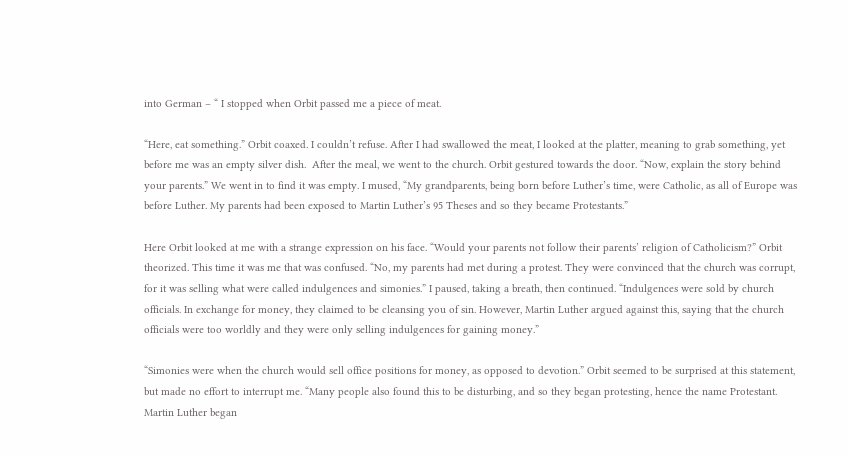into German – “ I stopped when Orbit passed me a piece of meat.

“Here, eat something.” Orbit coaxed. I couldn’t refuse. After I had swallowed the meat, I looked at the platter, meaning to grab something, yet before me was an empty silver dish.  After the meal, we went to the church. Orbit gestured towards the door. “Now, explain the story behind your parents.” We went in to find it was empty. I mused, “My grandparents, being born before Luther’s time, were Catholic, as all of Europe was before Luther. My parents had been exposed to Martin Luther’s 95 Theses and so they became Protestants.”

Here Orbit looked at me with a strange expression on his face. “Would your parents not follow their parents’ religion of Catholicism?” Orbit theorized. This time it was me that was confused. “No, my parents had met during a protest. They were convinced that the church was corrupt, for it was selling what were called indulgences and simonies.” I paused, taking a breath, then continued. “Indulgences were sold by church officials. In exchange for money, they claimed to be cleansing you of sin. However, Martin Luther argued against this, saying that the church officials were too worldly and they were only selling indulgences for gaining money.”

“Simonies were when the church would sell office positions for money, as opposed to devotion.” Orbit seemed to be surprised at this statement, but made no effort to interrupt me. “Many people also found this to be disturbing, and so they began protesting, hence the name Protestant. Martin Luther began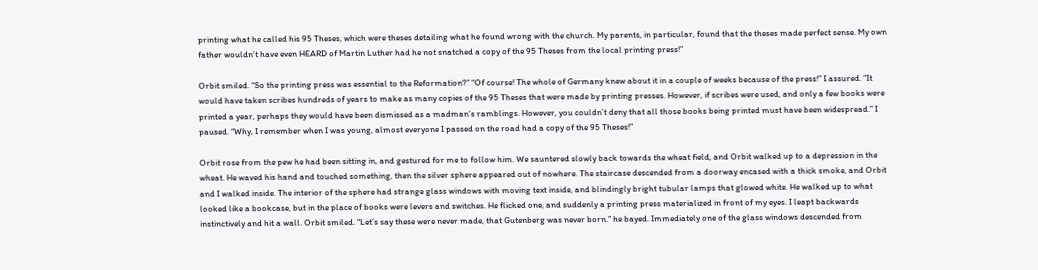printing what he called his 95 Theses, which were theses detailing what he found wrong with the church. My parents, in particular, found that the theses made perfect sense. My own father wouldn’t have even HEARD of Martin Luther had he not snatched a copy of the 95 Theses from the local printing press!”

Orbit smiled. “So the printing press was essential to the Reformation?” “Of course! The whole of Germany knew about it in a couple of weeks because of the press!” I assured. “It would have taken scribes hundreds of years to make as many copies of the 95 Theses that were made by printing presses. However, if scribes were used, and only a few books were printed a year, perhaps they would have been dismissed as a madman’s ramblings. However, you couldn’t deny that all those books being printed must have been widespread.” I paused. “Why, I remember when I was young, almost everyone I passed on the road had a copy of the 95 Theses!”

Orbit rose from the pew he had been sitting in, and gestured for me to follow him. We sauntered slowly back towards the wheat field, and Orbit walked up to a depression in the wheat. He waved his hand and touched something, then the silver sphere appeared out of nowhere. The staircase descended from a doorway encased with a thick smoke, and Orbit and I walked inside. The interior of the sphere had strange glass windows with moving text inside, and blindingly bright tubular lamps that glowed white. He walked up to what looked like a bookcase, but in the place of books were levers and switches. He flicked one, and suddenly a printing press materialized in front of my eyes. I leapt backwards instinctively and hit a wall. Orbit smiled. “Let’s say these were never made, that Gutenberg was never born.” he bayed. Immediately one of the glass windows descended from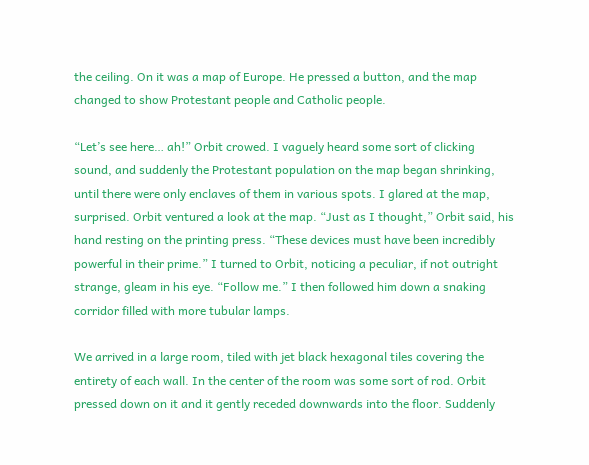the ceiling. On it was a map of Europe. He pressed a button, and the map changed to show Protestant people and Catholic people.

“Let’s see here… ah!” Orbit crowed. I vaguely heard some sort of clicking sound, and suddenly the Protestant population on the map began shrinking, until there were only enclaves of them in various spots. I glared at the map, surprised. Orbit ventured a look at the map. “Just as I thought,” Orbit said, his hand resting on the printing press. “These devices must have been incredibly powerful in their prime.” I turned to Orbit, noticing a peculiar, if not outright strange, gleam in his eye. “Follow me.” I then followed him down a snaking corridor filled with more tubular lamps.

We arrived in a large room, tiled with jet black hexagonal tiles covering the entirety of each wall. In the center of the room was some sort of rod. Orbit pressed down on it and it gently receded downwards into the floor. Suddenly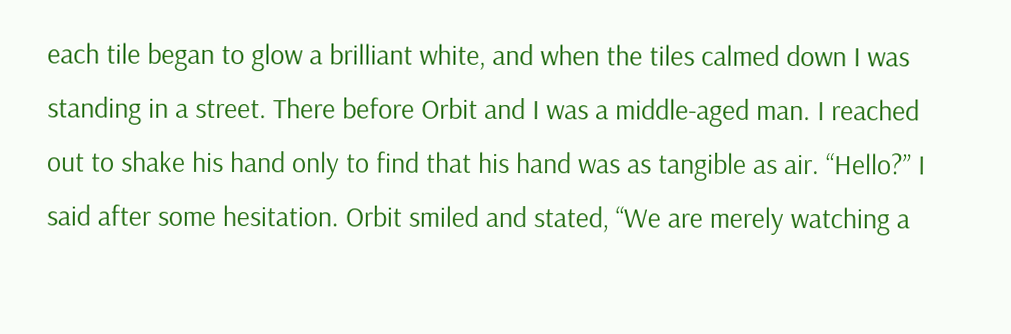each tile began to glow a brilliant white, and when the tiles calmed down I was standing in a street. There before Orbit and I was a middle-aged man. I reached out to shake his hand only to find that his hand was as tangible as air. “Hello?” I said after some hesitation. Orbit smiled and stated, “We are merely watching a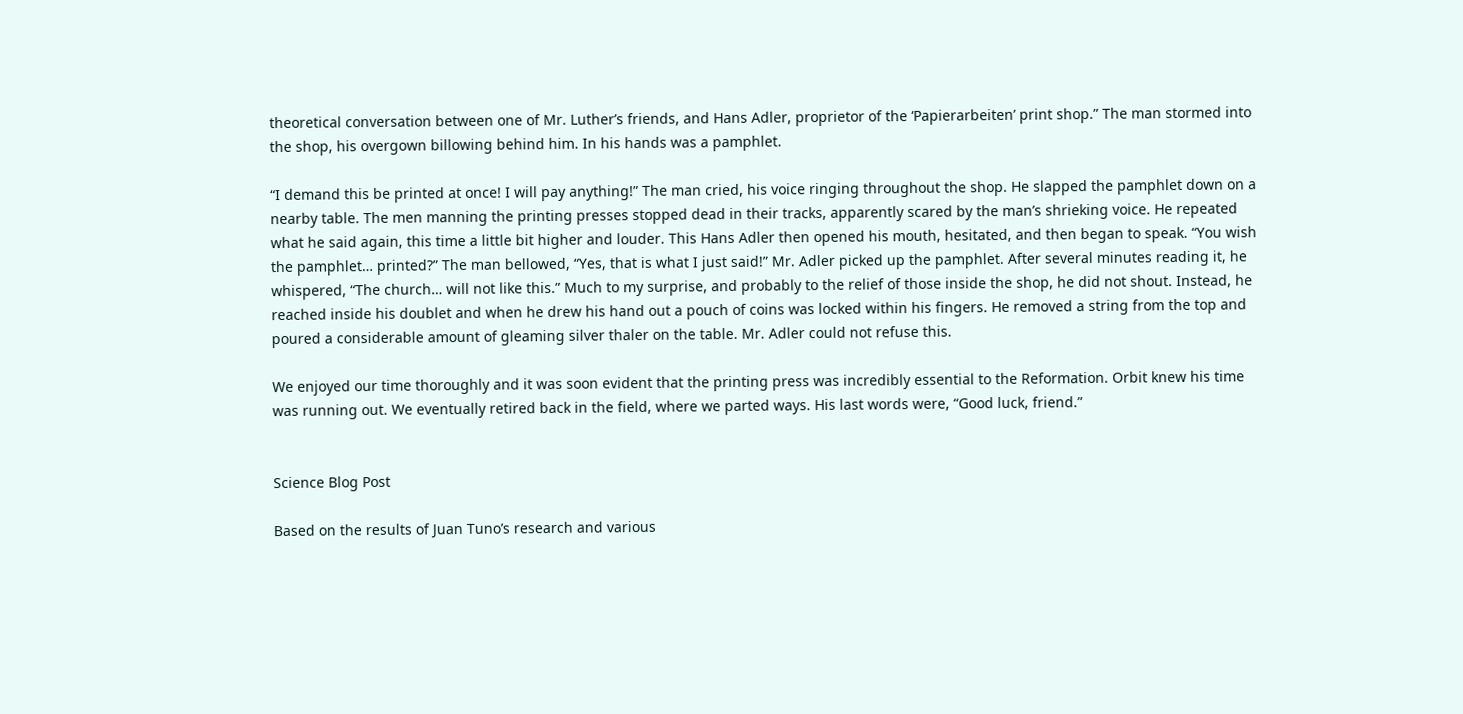theoretical conversation between one of Mr. Luther’s friends, and Hans Adler, proprietor of the ‘Papierarbeiten’ print shop.” The man stormed into the shop, his overgown billowing behind him. In his hands was a pamphlet.

“I demand this be printed at once! I will pay anything!” The man cried, his voice ringing throughout the shop. He slapped the pamphlet down on a nearby table. The men manning the printing presses stopped dead in their tracks, apparently scared by the man’s shrieking voice. He repeated what he said again, this time a little bit higher and louder. This Hans Adler then opened his mouth, hesitated, and then began to speak. “You wish the pamphlet… printed?” The man bellowed, “Yes, that is what I just said!” Mr. Adler picked up the pamphlet. After several minutes reading it, he whispered, “The church… will not like this.” Much to my surprise, and probably to the relief of those inside the shop, he did not shout. Instead, he reached inside his doublet and when he drew his hand out a pouch of coins was locked within his fingers. He removed a string from the top and poured a considerable amount of gleaming silver thaler on the table. Mr. Adler could not refuse this.

We enjoyed our time thoroughly and it was soon evident that the printing press was incredibly essential to the Reformation. Orbit knew his time was running out. We eventually retired back in the field, where we parted ways. His last words were, “Good luck, friend.”


Science Blog Post

Based on the results of Juan Tuno’s research and various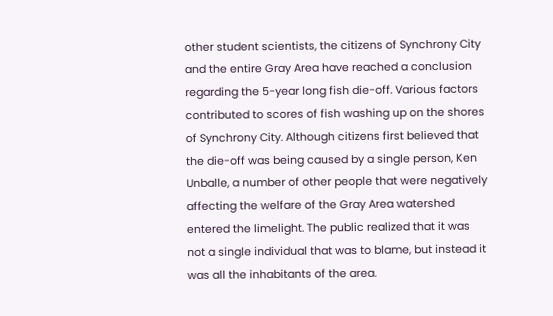other student scientists, the citizens of Synchrony City and the entire Gray Area have reached a conclusion regarding the 5-year long fish die-off. Various factors contributed to scores of fish washing up on the shores of Synchrony City. Although citizens first believed that the die-off was being caused by a single person, Ken Unballe, a number of other people that were negatively affecting the welfare of the Gray Area watershed entered the limelight. The public realized that it was not a single individual that was to blame, but instead it was all the inhabitants of the area.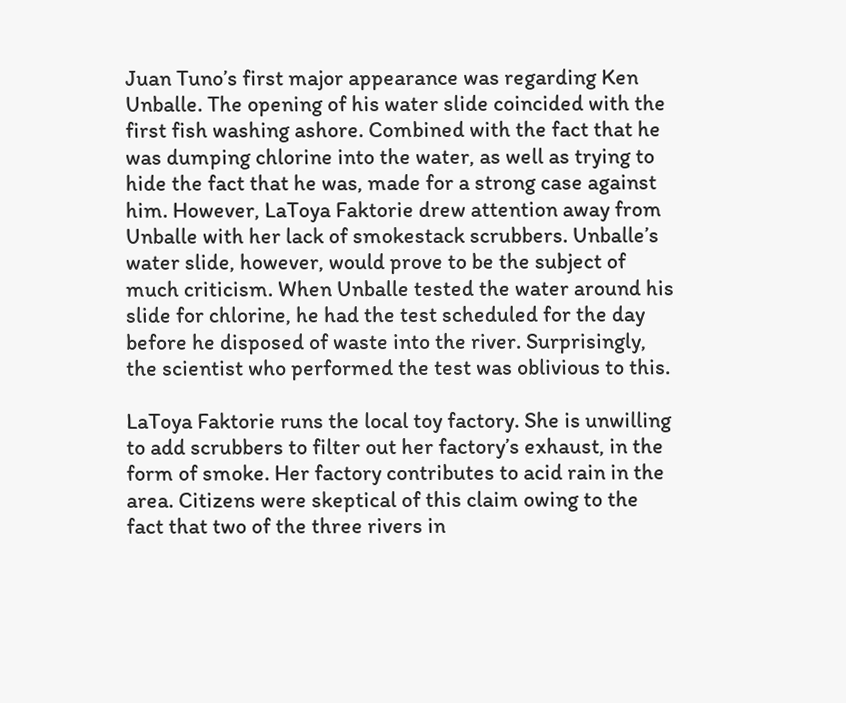Juan Tuno’s first major appearance was regarding Ken Unballe. The opening of his water slide coincided with the first fish washing ashore. Combined with the fact that he was dumping chlorine into the water, as well as trying to hide the fact that he was, made for a strong case against him. However, LaToya Faktorie drew attention away from Unballe with her lack of smokestack scrubbers. Unballe’s water slide, however, would prove to be the subject of much criticism. When Unballe tested the water around his slide for chlorine, he had the test scheduled for the day before he disposed of waste into the river. Surprisingly, the scientist who performed the test was oblivious to this.

LaToya Faktorie runs the local toy factory. She is unwilling to add scrubbers to filter out her factory’s exhaust, in the form of smoke. Her factory contributes to acid rain in the area. Citizens were skeptical of this claim owing to the fact that two of the three rivers in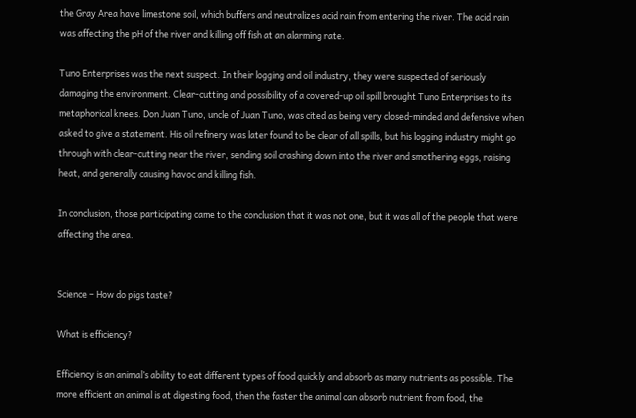the Gray Area have limestone soil, which buffers and neutralizes acid rain from entering the river. The acid rain was affecting the pH of the river and killing off fish at an alarming rate.

Tuno Enterprises was the next suspect. In their logging and oil industry, they were suspected of seriously damaging the environment. Clear-cutting and possibility of a covered-up oil spill brought Tuno Enterprises to its metaphorical knees. Don Juan Tuno, uncle of Juan Tuno, was cited as being very closed-minded and defensive when asked to give a statement. His oil refinery was later found to be clear of all spills, but his logging industry might go through with clear-cutting near the river, sending soil crashing down into the river and smothering eggs, raising heat, and generally causing havoc and killing fish.

In conclusion, those participating came to the conclusion that it was not one, but it was all of the people that were affecting the area.


Science – How do pigs taste?

What is efficiency?

Efficiency is an animal’s ability to eat different types of food quickly and absorb as many nutrients as possible. The more efficient an animal is at digesting food, then the faster the animal can absorb nutrient from food, the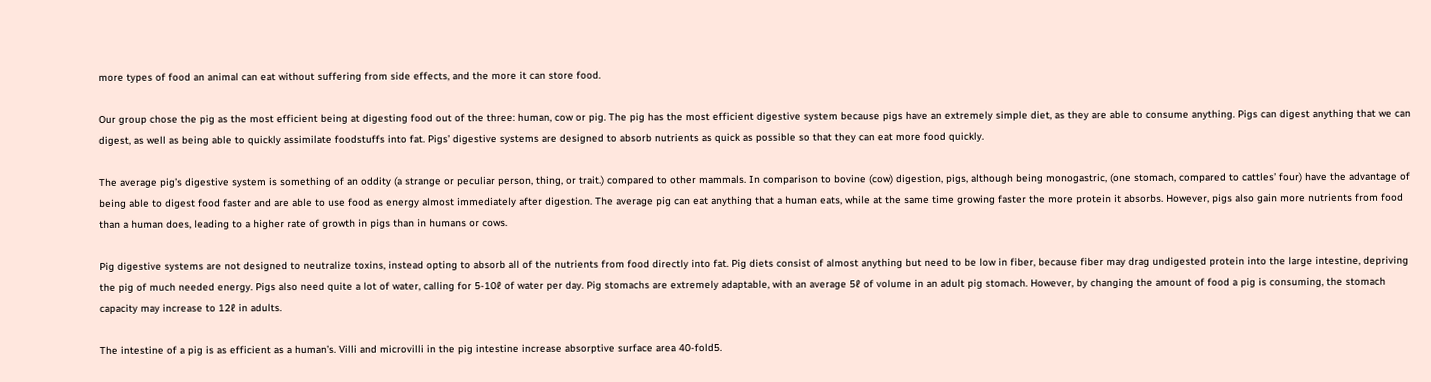more types of food an animal can eat without suffering from side effects, and the more it can store food.

Our group chose the pig as the most efficient being at digesting food out of the three: human, cow or pig. The pig has the most efficient digestive system because pigs have an extremely simple diet, as they are able to consume anything. Pigs can digest anything that we can digest, as well as being able to quickly assimilate foodstuffs into fat. Pigs’ digestive systems are designed to absorb nutrients as quick as possible so that they can eat more food quickly.

The average pig’s digestive system is something of an oddity (a strange or peculiar person, thing, or trait.) compared to other mammals. In comparison to bovine (cow) digestion, pigs, although being monogastric, (one stomach, compared to cattles’ four) have the advantage of being able to digest food faster and are able to use food as energy almost immediately after digestion. The average pig can eat anything that a human eats, while at the same time growing faster the more protein it absorbs. However, pigs also gain more nutrients from food than a human does, leading to a higher rate of growth in pigs than in humans or cows.

Pig digestive systems are not designed to neutralize toxins, instead opting to absorb all of the nutrients from food directly into fat. Pig diets consist of almost anything but need to be low in fiber, because fiber may drag undigested protein into the large intestine, depriving the pig of much needed energy. Pigs also need quite a lot of water, calling for 5-10ℓ of water per day. Pig stomachs are extremely adaptable, with an average 5ℓ of volume in an adult pig stomach. However, by changing the amount of food a pig is consuming, the stomach capacity may increase to 12ℓ in adults.

The intestine of a pig is as efficient as a human’s. Villi and microvilli in the pig intestine increase absorptive surface area 40-fold5.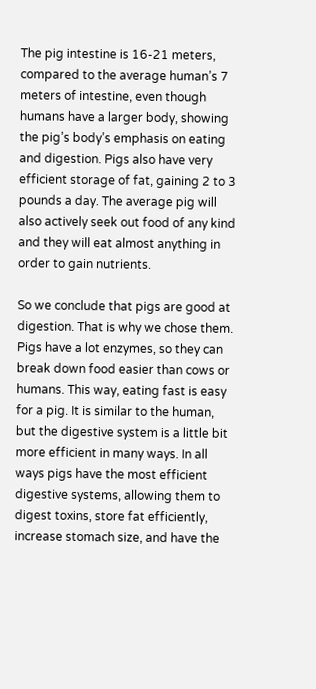The pig intestine is 16-21 meters, compared to the average human’s 7 meters of intestine, even though humans have a larger body, showing the pig’s body’s emphasis on eating and digestion. Pigs also have very efficient storage of fat, gaining 2 to 3 pounds a day. The average pig will also actively seek out food of any kind and they will eat almost anything in order to gain nutrients.

So we conclude that pigs are good at digestion. That is why we chose them. Pigs have a lot enzymes, so they can break down food easier than cows or humans. This way, eating fast is easy for a pig. It is similar to the human, but the digestive system is a little bit more efficient in many ways. In all ways pigs have the most efficient digestive systems, allowing them to digest toxins, store fat efficiently, increase stomach size, and have the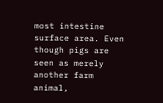most intestine surface area. Even though pigs are seen as merely another farm animal,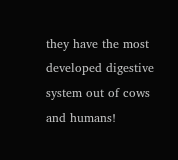they have the most developed digestive system out of cows and humans!